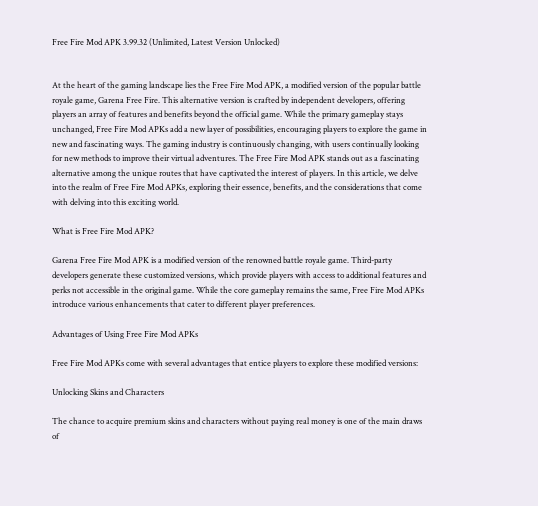Free Fire Mod APK 3.99.32 (Unlimited, Latest Version Unlocked)


At the heart of the gaming landscape lies the Free Fire Mod APK, a modified version of the popular battle royale game, Garena Free Fire. This alternative version is crafted by independent developers, offering players an array of features and benefits beyond the official game. While the primary gameplay stays unchanged, Free Fire Mod APKs add a new layer of possibilities, encouraging players to explore the game in new and fascinating ways. The gaming industry is continuously changing, with users continually looking for new methods to improve their virtual adventures. The Free Fire Mod APK stands out as a fascinating alternative among the unique routes that have captivated the interest of players. In this article, we delve into the realm of Free Fire Mod APKs, exploring their essence, benefits, and the considerations that come with delving into this exciting world.

What is Free Fire Mod APK?

Garena Free Fire Mod APK is a modified version of the renowned battle royale game. Third-party developers generate these customized versions, which provide players with access to additional features and perks not accessible in the original game. While the core gameplay remains the same, Free Fire Mod APKs introduce various enhancements that cater to different player preferences.

Advantages of Using Free Fire Mod APKs

Free Fire Mod APKs come with several advantages that entice players to explore these modified versions:

Unlocking Skins and Characters

The chance to acquire premium skins and characters without paying real money is one of the main draws of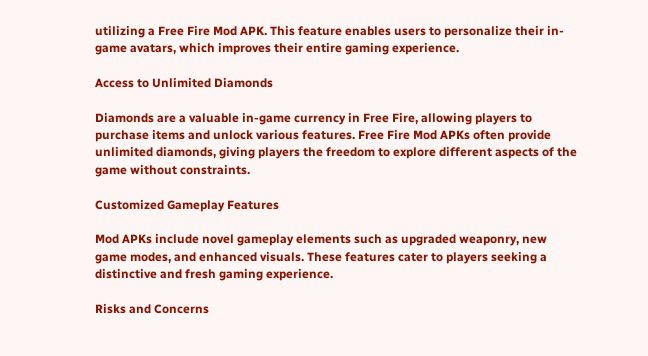utilizing a Free Fire Mod APK. This feature enables users to personalize their in-game avatars, which improves their entire gaming experience.

Access to Unlimited Diamonds

Diamonds are a valuable in-game currency in Free Fire, allowing players to purchase items and unlock various features. Free Fire Mod APKs often provide unlimited diamonds, giving players the freedom to explore different aspects of the game without constraints.

Customized Gameplay Features

Mod APKs include novel gameplay elements such as upgraded weaponry, new game modes, and enhanced visuals. These features cater to players seeking a distinctive and fresh gaming experience.

Risks and Concerns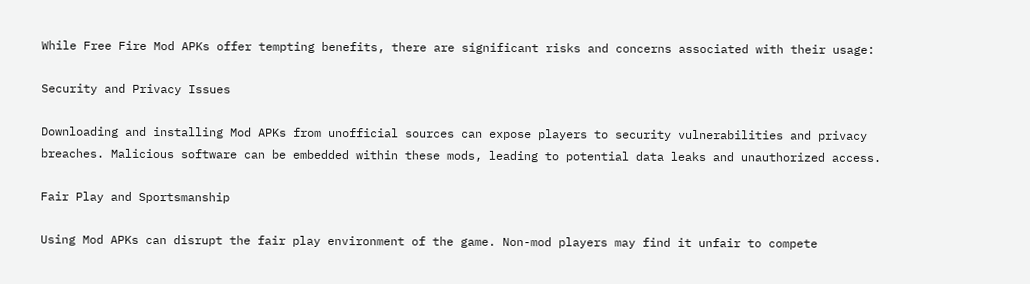While Free Fire Mod APKs offer tempting benefits, there are significant risks and concerns associated with their usage:

Security and Privacy Issues

Downloading and installing Mod APKs from unofficial sources can expose players to security vulnerabilities and privacy breaches. Malicious software can be embedded within these mods, leading to potential data leaks and unauthorized access.

Fair Play and Sportsmanship

Using Mod APKs can disrupt the fair play environment of the game. Non-mod players may find it unfair to compete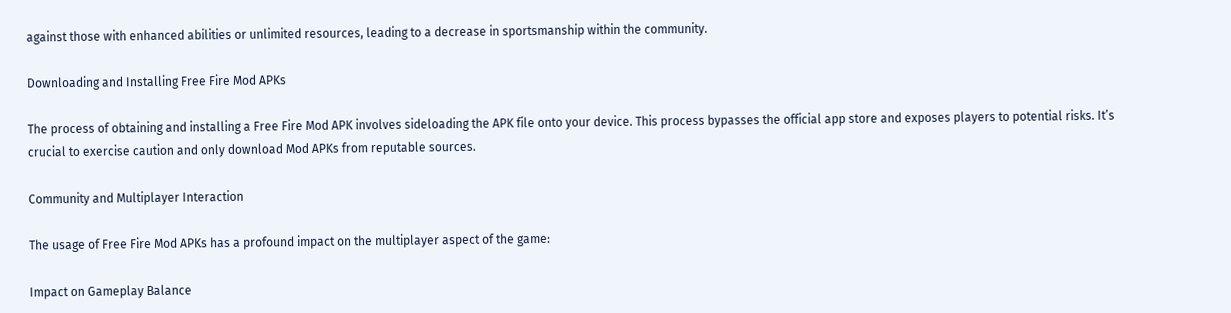against those with enhanced abilities or unlimited resources, leading to a decrease in sportsmanship within the community.

Downloading and Installing Free Fire Mod APKs

The process of obtaining and installing a Free Fire Mod APK involves sideloading the APK file onto your device. This process bypasses the official app store and exposes players to potential risks. It’s crucial to exercise caution and only download Mod APKs from reputable sources.

Community and Multiplayer Interaction

The usage of Free Fire Mod APKs has a profound impact on the multiplayer aspect of the game:

Impact on Gameplay Balance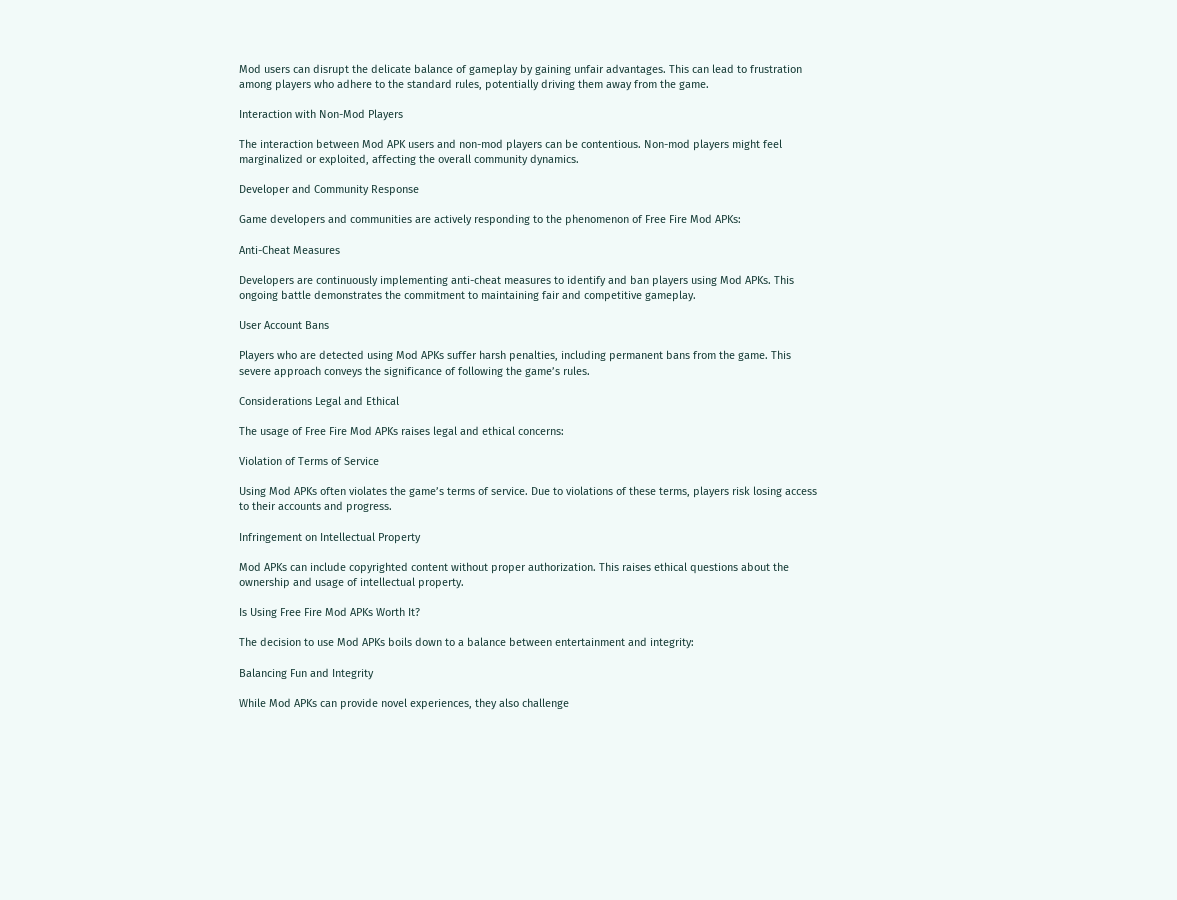Mod users can disrupt the delicate balance of gameplay by gaining unfair advantages. This can lead to frustration among players who adhere to the standard rules, potentially driving them away from the game.

Interaction with Non-Mod Players

The interaction between Mod APK users and non-mod players can be contentious. Non-mod players might feel marginalized or exploited, affecting the overall community dynamics.

Developer and Community Response

Game developers and communities are actively responding to the phenomenon of Free Fire Mod APKs:

Anti-Cheat Measures

Developers are continuously implementing anti-cheat measures to identify and ban players using Mod APKs. This ongoing battle demonstrates the commitment to maintaining fair and competitive gameplay.

User Account Bans

Players who are detected using Mod APKs suffer harsh penalties, including permanent bans from the game. This severe approach conveys the significance of following the game’s rules.

Considerations Legal and Ethical

The usage of Free Fire Mod APKs raises legal and ethical concerns:

Violation of Terms of Service

Using Mod APKs often violates the game’s terms of service. Due to violations of these terms, players risk losing access to their accounts and progress.

Infringement on Intellectual Property

Mod APKs can include copyrighted content without proper authorization. This raises ethical questions about the ownership and usage of intellectual property.

Is Using Free Fire Mod APKs Worth It?

The decision to use Mod APKs boils down to a balance between entertainment and integrity:

Balancing Fun and Integrity

While Mod APKs can provide novel experiences, they also challenge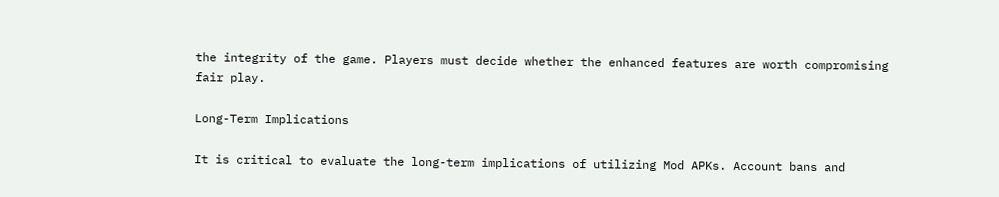the integrity of the game. Players must decide whether the enhanced features are worth compromising fair play.

Long-Term Implications

It is critical to evaluate the long-term implications of utilizing Mod APKs. Account bans and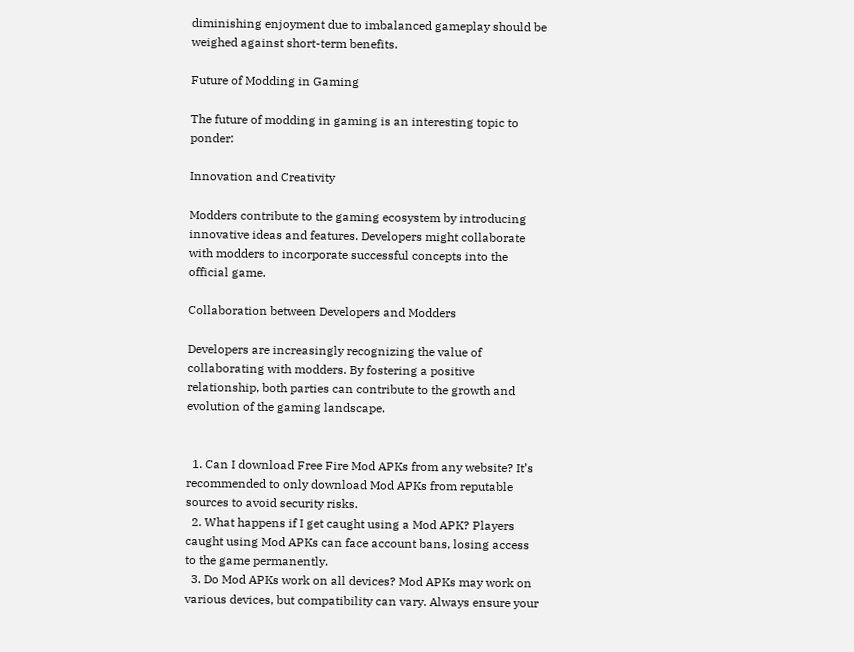diminishing enjoyment due to imbalanced gameplay should be weighed against short-term benefits.

Future of Modding in Gaming

The future of modding in gaming is an interesting topic to ponder:

Innovation and Creativity

Modders contribute to the gaming ecosystem by introducing innovative ideas and features. Developers might collaborate with modders to incorporate successful concepts into the official game.

Collaboration between Developers and Modders

Developers are increasingly recognizing the value of collaborating with modders. By fostering a positive relationship, both parties can contribute to the growth and evolution of the gaming landscape.


  1. Can I download Free Fire Mod APKs from any website? It’s recommended to only download Mod APKs from reputable sources to avoid security risks.
  2. What happens if I get caught using a Mod APK? Players caught using Mod APKs can face account bans, losing access to the game permanently.
  3. Do Mod APKs work on all devices? Mod APKs may work on various devices, but compatibility can vary. Always ensure your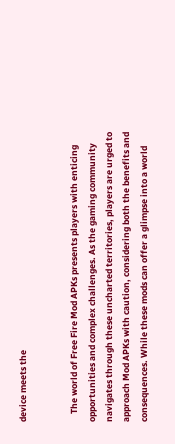device meets the


    The world of Free Fire Mod APKs presents players with enticing opportunities and complex challenges. As the gaming community navigates through these uncharted territories, players are urged to approach Mod APKs with caution, considering both the benefits and consequences. While these mods can offer a glimpse into a world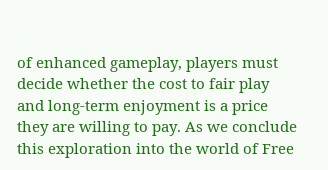of enhanced gameplay, players must decide whether the cost to fair play and long-term enjoyment is a price they are willing to pay. As we conclude this exploration into the world of Free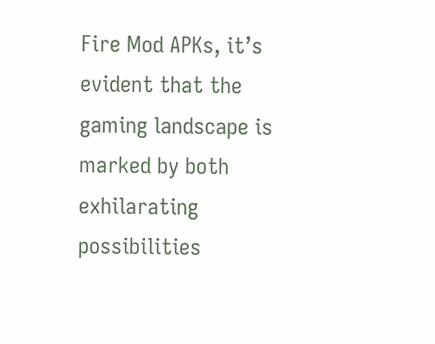Fire Mod APKs, it’s evident that the gaming landscape is marked by both exhilarating possibilities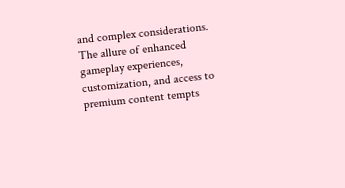and complex considerations. The allure of enhanced gameplay experiences, customization, and access to premium content tempts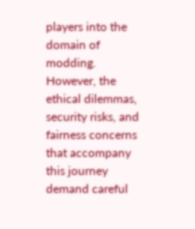players into the domain of modding. However, the ethical dilemmas, security risks, and fairness concerns that accompany this journey demand careful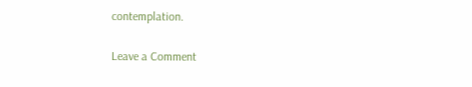contemplation.

Leave a Comment